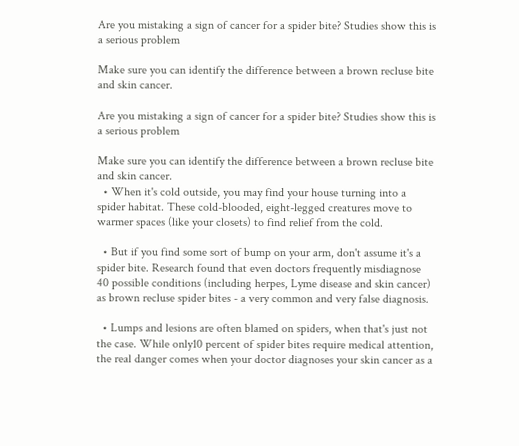Are you mistaking a sign of cancer for a spider bite? Studies show this is a serious problem

Make sure you can identify the difference between a brown recluse bite and skin cancer.

Are you mistaking a sign of cancer for a spider bite? Studies show this is a serious problem

Make sure you can identify the difference between a brown recluse bite and skin cancer.
  • When it's cold outside, you may find your house turning into a spider habitat. These cold-blooded, eight-legged creatures move to warmer spaces (like your closets) to find relief from the cold.

  • But if you find some sort of bump on your arm, don't assume it's a spider bite. Research found that even doctors frequently misdiagnose 40 possible conditions (including herpes, Lyme disease and skin cancer) as brown recluse spider bites - a very common and very false diagnosis.

  • Lumps and lesions are often blamed on spiders, when that's just not the case. While only10 percent of spider bites require medical attention, the real danger comes when your doctor diagnoses your skin cancer as a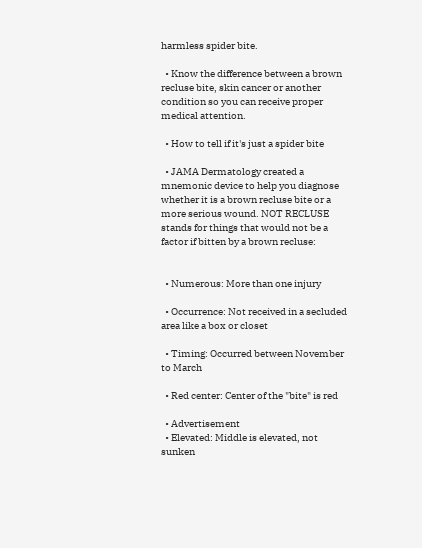harmless spider bite.

  • Know the difference between a brown recluse bite, skin cancer or another condition so you can receive proper medical attention.

  • How to tell if it's just a spider bite

  • JAMA Dermatology created a mnemonic device to help you diagnose whether it is a brown recluse bite or a more serious wound. NOT RECLUSE stands for things that would not be a factor if bitten by a brown recluse:


  • Numerous: More than one injury

  • Occurrence: Not received in a secluded area like a box or closet

  • Timing: Occurred between November to March

  • Red center: Center of the "bite" is red

  • Advertisement
  • Elevated: Middle is elevated, not sunken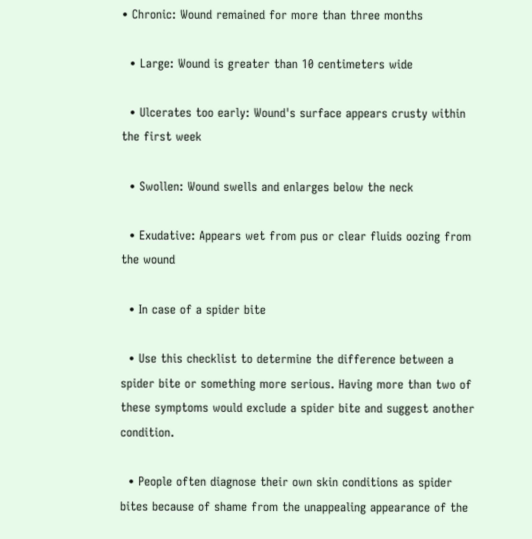• Chronic: Wound remained for more than three months

  • Large: Wound is greater than 10 centimeters wide

  • Ulcerates too early: Wound's surface appears crusty within the first week

  • Swollen: Wound swells and enlarges below the neck

  • Exudative: Appears wet from pus or clear fluids oozing from the wound

  • In case of a spider bite

  • Use this checklist to determine the difference between a spider bite or something more serious. Having more than two of these symptoms would exclude a spider bite and suggest another condition.

  • People often diagnose their own skin conditions as spider bites because of shame from the unappealing appearance of the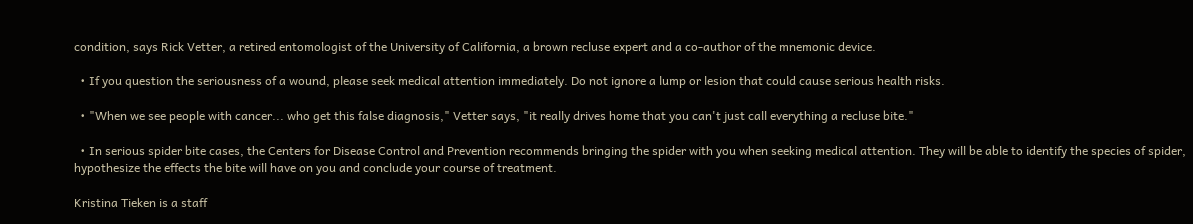condition, says Rick Vetter, a retired entomologist of the University of California, a brown recluse expert and a co-author of the mnemonic device.

  • If you question the seriousness of a wound, please seek medical attention immediately. Do not ignore a lump or lesion that could cause serious health risks.

  • "When we see people with cancer... who get this false diagnosis," Vetter says, "it really drives home that you can't just call everything a recluse bite."

  • In serious spider bite cases, the Centers for Disease Control and Prevention recommends bringing the spider with you when seeking medical attention. They will be able to identify the species of spider, hypothesize the effects the bite will have on you and conclude your course of treatment.

Kristina Tieken is a staff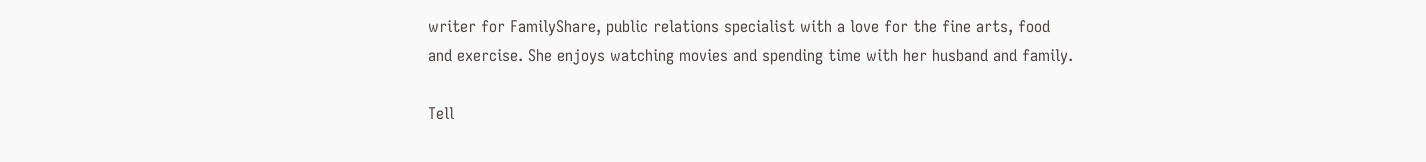writer for FamilyShare, public relations specialist with a love for the fine arts, food and exercise. She enjoys watching movies and spending time with her husband and family.

Tell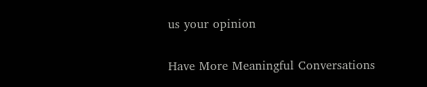us your opinion

Have More Meaningful Conversations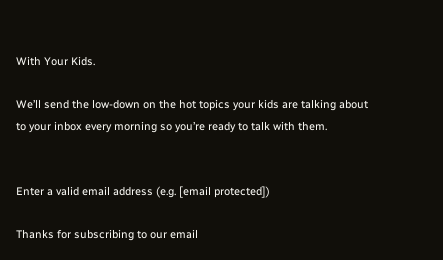With Your Kids.

We’ll send the low-down on the hot topics your kids are talking about to your inbox every morning so you’re ready to talk with them.


Enter a valid email address (e.g. [email protected])

Thanks for subscribing to our email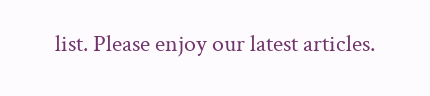list. Please enjoy our latest articles.